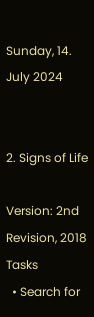Sunday, 14. July 2024


2. Signs of Life

Version: 2nd Revision, 2018 Tasks
  • Search for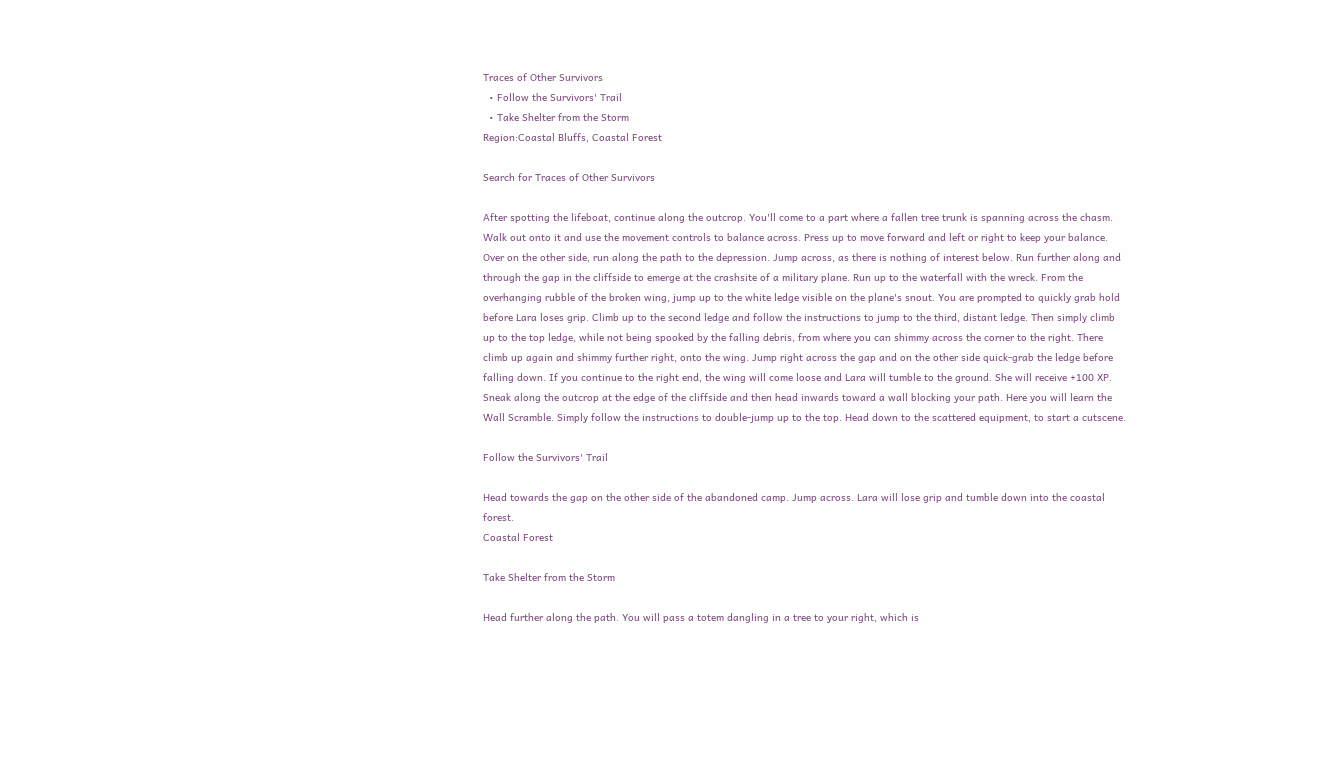Traces of Other Survivors
  • Follow the Survivors' Trail
  • Take Shelter from the Storm
Region:Coastal Bluffs, Coastal Forest

Search for Traces of Other Survivors

After spotting the lifeboat, continue along the outcrop. You'll come to a part where a fallen tree trunk is spanning across the chasm. Walk out onto it and use the movement controls to balance across. Press up to move forward and left or right to keep your balance. Over on the other side, run along the path to the depression. Jump across, as there is nothing of interest below. Run further along and through the gap in the cliffside to emerge at the crashsite of a military plane. Run up to the waterfall with the wreck. From the overhanging rubble of the broken wing, jump up to the white ledge visible on the plane's snout. You are prompted to quickly grab hold before Lara loses grip. Climb up to the second ledge and follow the instructions to jump to the third, distant ledge. Then simply climb up to the top ledge, while not being spooked by the falling debris, from where you can shimmy across the corner to the right. There climb up again and shimmy further right, onto the wing. Jump right across the gap and on the other side quick-grab the ledge before falling down. If you continue to the right end, the wing will come loose and Lara will tumble to the ground. She will receive +100 XP. Sneak along the outcrop at the edge of the cliffside and then head inwards toward a wall blocking your path. Here you will learn the Wall Scramble. Simply follow the instructions to double-jump up to the top. Head down to the scattered equipment, to start a cutscene.

Follow the Survivors' Trail

Head towards the gap on the other side of the abandoned camp. Jump across. Lara will lose grip and tumble down into the coastal forest.
Coastal Forest

Take Shelter from the Storm

Head further along the path. You will pass a totem dangling in a tree to your right, which is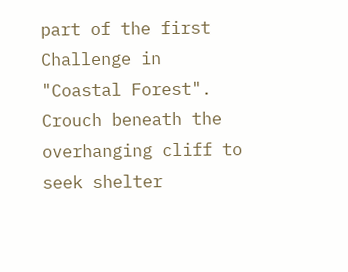part of the first Challenge in "Coastal Forest". Crouch beneath the overhanging cliff to seek shelter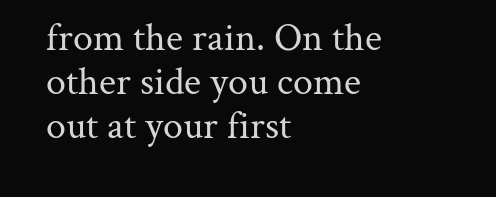from the rain. On the other side you come out at your first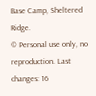Base Camp, Sheltered Ridge.
© Personal use only, no reproduction. Last changes: 16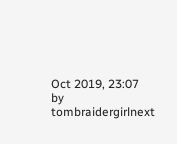Oct 2019, 23:07
by tombraidergirlnext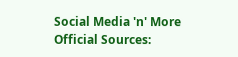Social Media 'n' More
Official Sources: